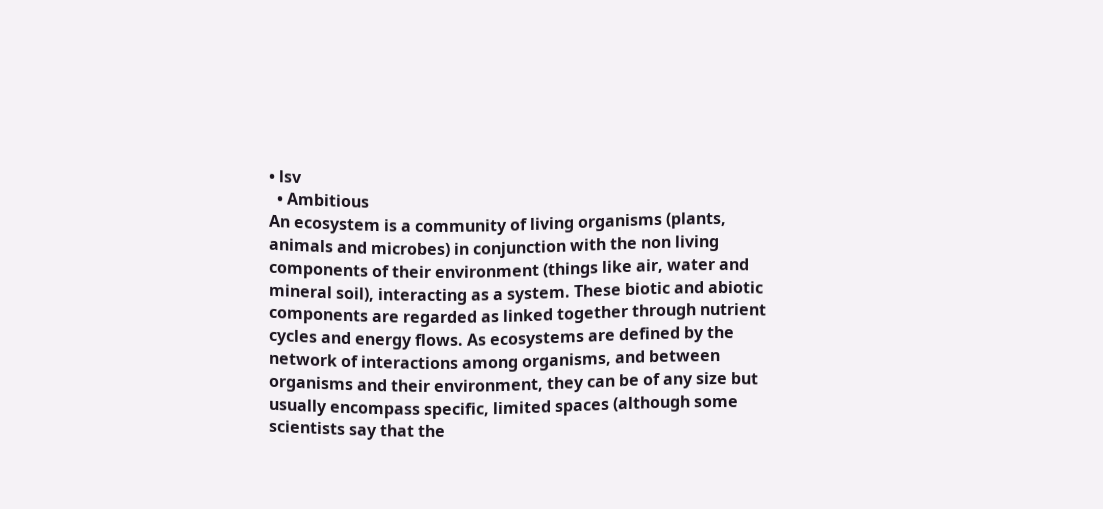• lsv
  • Ambitious
An ecosystem is a community of living organisms (plants, animals and microbes) in conjunction with the non living components of their environment (things like air, water and mineral soil), interacting as a system. These biotic and abiotic components are regarded as linked together through nutrient cycles and energy flows. As ecosystems are defined by the network of interactions among organisms, and between organisms and their environment, they can be of any size but usually encompass specific, limited spaces (although some scientists say that the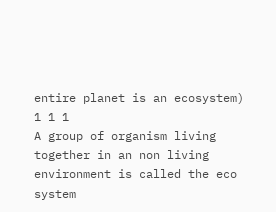entire planet is an ecosystem)
1 1 1
A group of organism living together in an non living environment is called the eco system